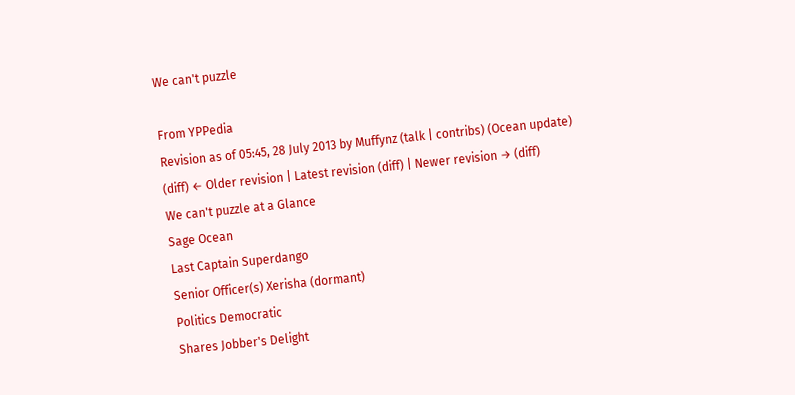We can't puzzle

From YPPedia
Revision as of 05:45, 28 July 2013 by Muffynz (talk | contribs) (Ocean update)
(diff) ← Older revision | Latest revision (diff) | Newer revision → (diff)
We can't puzzle at a Glance
Sage Ocean
Last Captain Superdango
Senior Officer(s) Xerisha (dormant)
Politics Democratic
Shares Jobber's Delight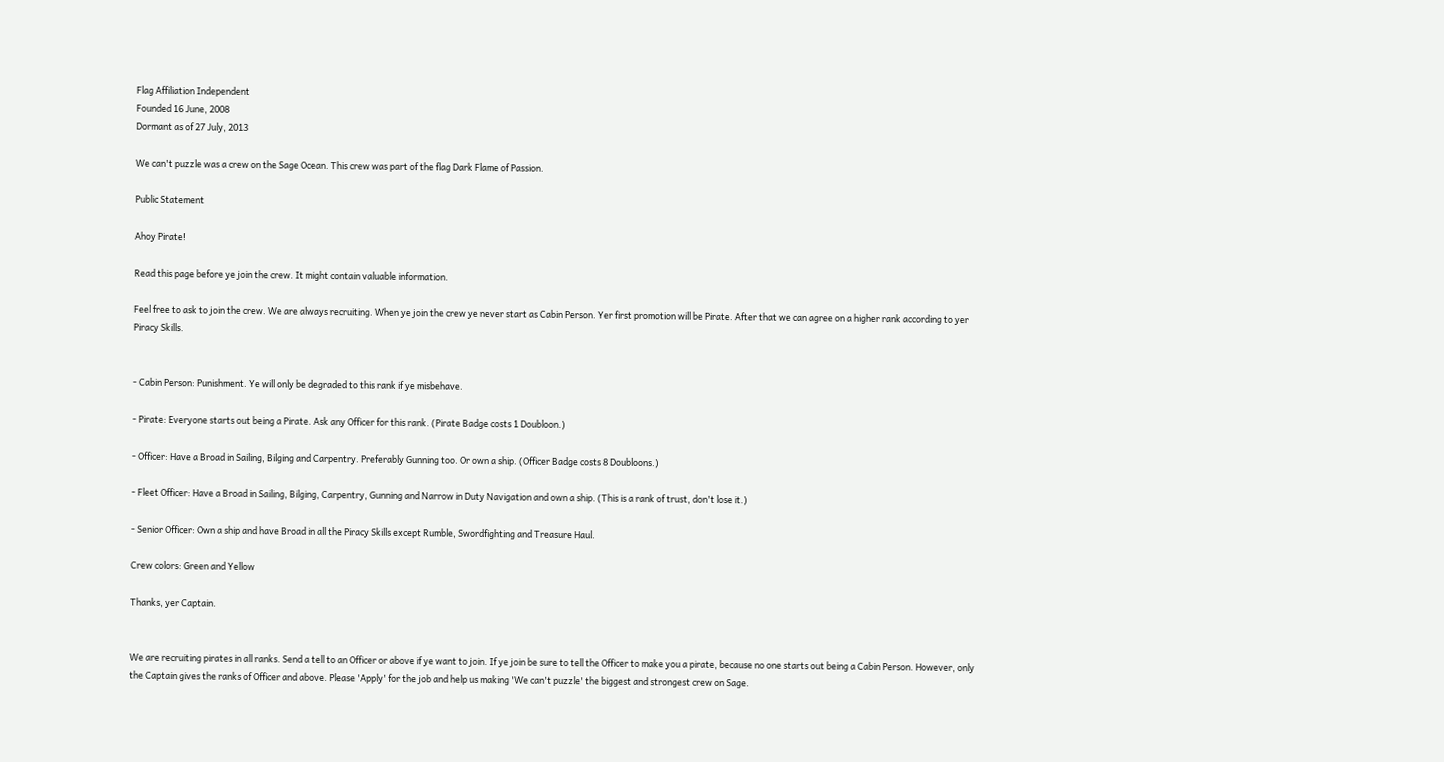Flag Affiliation Independent
Founded 16 June, 2008
Dormant as of 27 July, 2013

We can't puzzle was a crew on the Sage Ocean. This crew was part of the flag Dark Flame of Passion.

Public Statement

Ahoy Pirate!

Read this page before ye join the crew. It might contain valuable information.

Feel free to ask to join the crew. We are always recruiting. When ye join the crew ye never start as Cabin Person. Yer first promotion will be Pirate. After that we can agree on a higher rank according to yer Piracy Skills.


- Cabin Person: Punishment. Ye will only be degraded to this rank if ye misbehave.

- Pirate: Everyone starts out being a Pirate. Ask any Officer for this rank. (Pirate Badge costs 1 Doubloon.)

- Officer: Have a Broad in Sailing, Bilging and Carpentry. Preferably Gunning too. Or own a ship. (Officer Badge costs 8 Doubloons.)

- Fleet Officer: Have a Broad in Sailing, Bilging, Carpentry, Gunning and Narrow in Duty Navigation and own a ship. (This is a rank of trust, don't lose it.)

- Senior Officer: Own a ship and have Broad in all the Piracy Skills except Rumble, Swordfighting and Treasure Haul.

Crew colors: Green and Yellow

Thanks, yer Captain.


We are recruiting pirates in all ranks. Send a tell to an Officer or above if ye want to join. If ye join be sure to tell the Officer to make you a pirate, because no one starts out being a Cabin Person. However, only the Captain gives the ranks of Officer and above. Please 'Apply' for the job and help us making 'We can't puzzle' the biggest and strongest crew on Sage.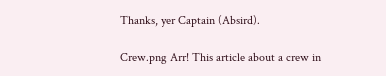Thanks, yer Captain (Absird).

Crew.png Arr! This article about a crew in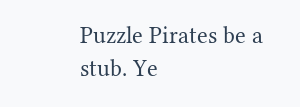Puzzle Pirates be a stub. Ye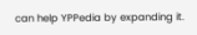can help YPPedia by expanding it.